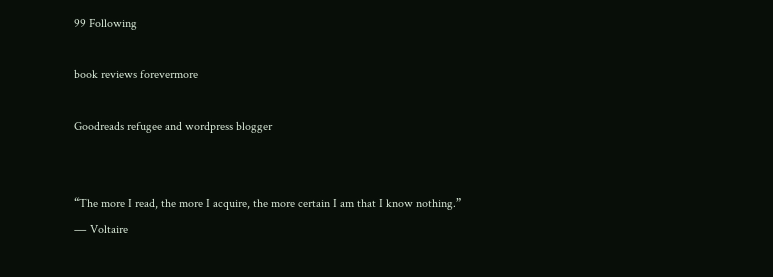99 Following

book reviews forevermore

Goodreads refugee and wordpress blogger


“The more I read, the more I acquire, the more certain I am that I know nothing.”
― Voltaire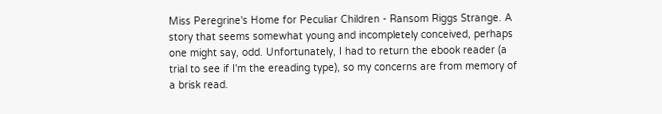Miss Peregrine's Home for Peculiar Children - Ransom Riggs Strange. A story that seems somewhat young and incompletely conceived, perhaps one might say, odd. Unfortunately, I had to return the ebook reader (a trial to see if I'm the ereading type), so my concerns are from memory of a brisk read.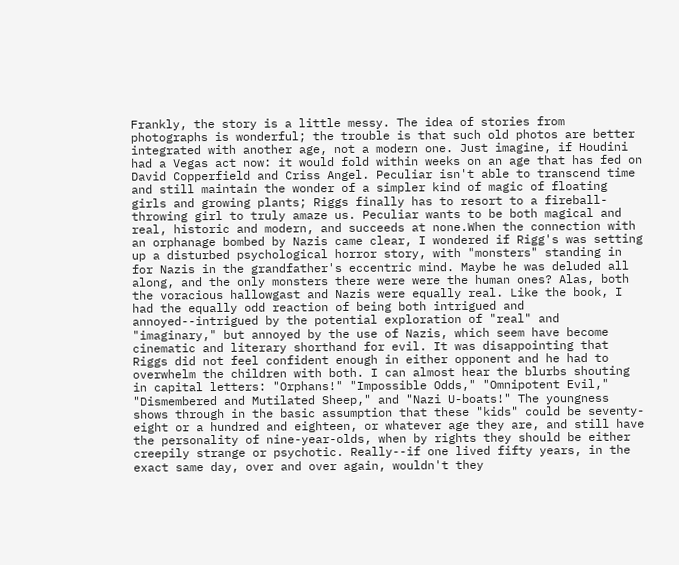Frankly, the story is a little messy. The idea of stories from photographs is wonderful; the trouble is that such old photos are better integrated with another age, not a modern one. Just imagine, if Houdini had a Vegas act now: it would fold within weeks on an age that has fed on David Copperfield and Criss Angel. Peculiar isn't able to transcend time and still maintain the wonder of a simpler kind of magic of floating girls and growing plants; Riggs finally has to resort to a fireball-throwing girl to truly amaze us. Peculiar wants to be both magical and real, historic and modern, and succeeds at none.When the connection with an orphanage bombed by Nazis came clear, I wondered if Rigg's was setting up a disturbed psychological horror story, with "monsters" standing in for Nazis in the grandfather's eccentric mind. Maybe he was deluded all along, and the only monsters there were were the human ones? Alas, both the voracious hallowgast and Nazis were equally real. Like the book, I had the equally odd reaction of being both intrigued and annoyed--intrigued by the potential exploration of "real" and "imaginary," but annoyed by the use of Nazis, which seem have become cinematic and literary shorthand for evil. It was disappointing that Riggs did not feel confident enough in either opponent and he had to overwhelm the children with both. I can almost hear the blurbs shouting in capital letters: "Orphans!" "Impossible Odds," "Omnipotent Evil," "Dismembered and Mutilated Sheep," and "Nazi U-boats!" The youngness shows through in the basic assumption that these "kids" could be seventy-eight or a hundred and eighteen, or whatever age they are, and still have the personality of nine-year-olds, when by rights they should be either creepily strange or psychotic. Really--if one lived fifty years, in the exact same day, over and over again, wouldn't they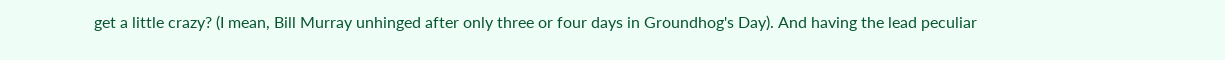get a little crazy? (I mean, Bill Murray unhinged after only three or four days in Groundhog's Day). And having the lead peculiar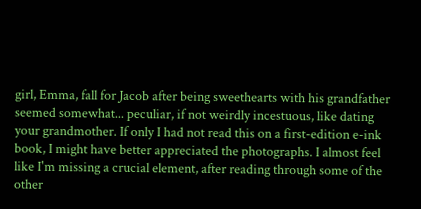girl, Emma, fall for Jacob after being sweethearts with his grandfather seemed somewhat... peculiar, if not weirdly incestuous, like dating your grandmother. If only I had not read this on a first-edition e-ink book, I might have better appreciated the photographs. I almost feel like I'm missing a crucial element, after reading through some of the other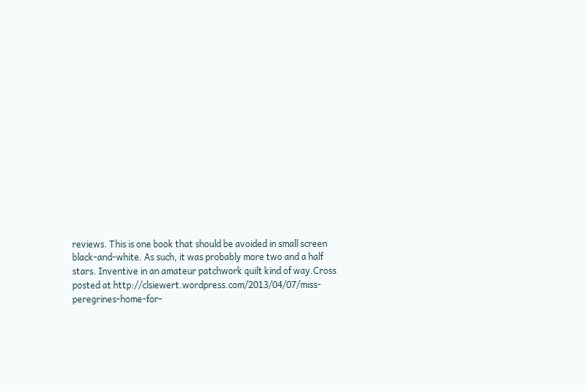reviews. This is one book that should be avoided in small screen black-and-white. As such, it was probably more two and a half stars. Inventive in an amateur patchwork quilt kind of way.Cross posted at http://clsiewert.wordpress.com/2013/04/07/miss-peregrines-home-for-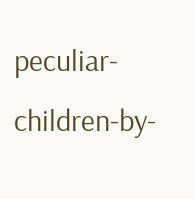peculiar-children-by-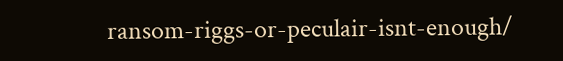ransom-riggs-or-peculair-isnt-enough/